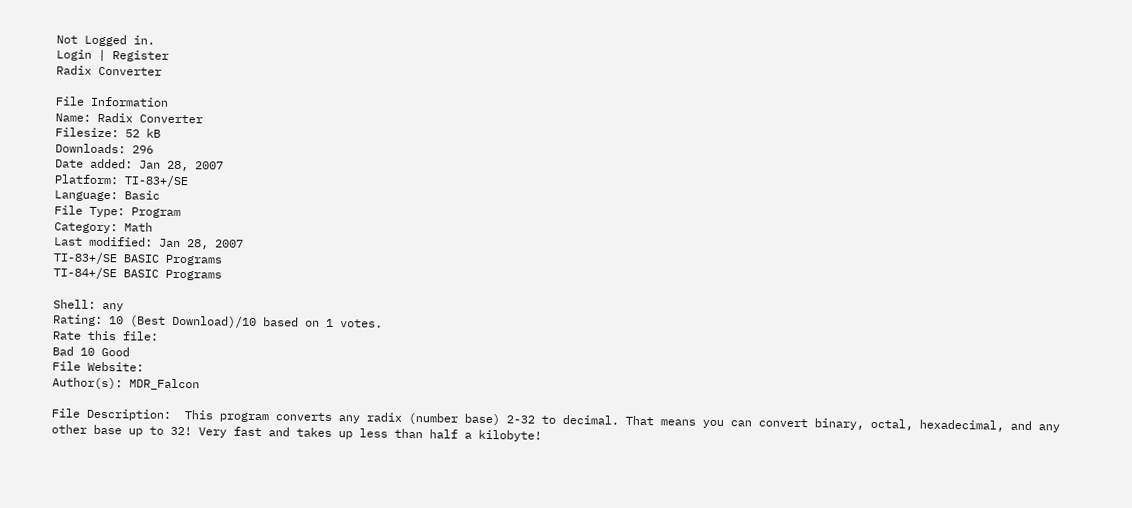Not Logged in.
Login | Register
Radix Converter

File Information
Name: Radix Converter
Filesize: 52 kB
Downloads: 296
Date added: Jan 28, 2007
Platform: TI-83+/SE
Language: Basic
File Type: Program
Category: Math
Last modified: Jan 28, 2007
TI-83+/SE BASIC Programs
TI-84+/SE BASIC Programs

Shell: any
Rating: 10 (Best Download)/10 based on 1 votes.
Rate this file:
Bad 10 Good
File Website:
Author(s): MDR_Falcon

File Description:  This program converts any radix (number base) 2-32 to decimal. That means you can convert binary, octal, hexadecimal, and any other base up to 32! Very fast and takes up less than half a kilobyte!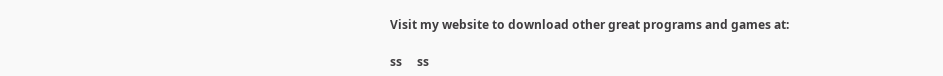Visit my website to download other great programs and games at:

ss     ss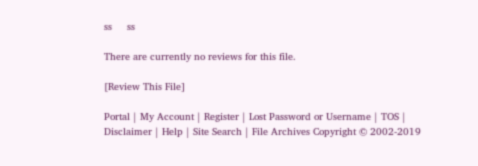ss     ss

There are currently no reviews for this file.

[Review This File]

Portal | My Account | Register | Lost Password or Username | TOS | Disclaimer | Help | Site Search | File Archives Copyright © 2002-2019